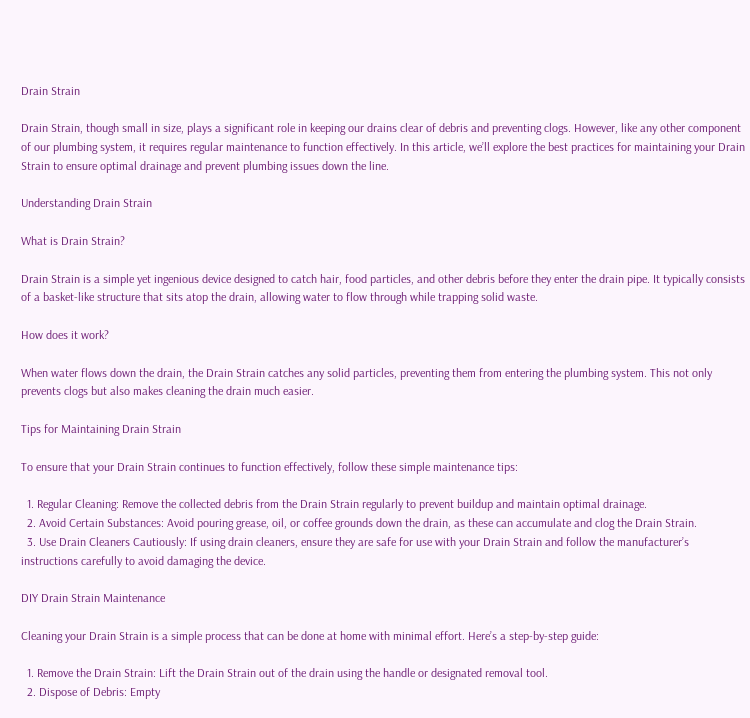Drain Strain

Drain Strain, though small in size, plays a significant role in keeping our drains clear of debris and preventing clogs. However, like any other component of our plumbing system, it requires regular maintenance to function effectively. In this article, we’ll explore the best practices for maintaining your Drain Strain to ensure optimal drainage and prevent plumbing issues down the line.

Understanding Drain Strain

What is Drain Strain?

Drain Strain is a simple yet ingenious device designed to catch hair, food particles, and other debris before they enter the drain pipe. It typically consists of a basket-like structure that sits atop the drain, allowing water to flow through while trapping solid waste.

How does it work?

When water flows down the drain, the Drain Strain catches any solid particles, preventing them from entering the plumbing system. This not only prevents clogs but also makes cleaning the drain much easier.

Tips for Maintaining Drain Strain

To ensure that your Drain Strain continues to function effectively, follow these simple maintenance tips:

  1. Regular Cleaning: Remove the collected debris from the Drain Strain regularly to prevent buildup and maintain optimal drainage.
  2. Avoid Certain Substances: Avoid pouring grease, oil, or coffee grounds down the drain, as these can accumulate and clog the Drain Strain.
  3. Use Drain Cleaners Cautiously: If using drain cleaners, ensure they are safe for use with your Drain Strain and follow the manufacturer’s instructions carefully to avoid damaging the device.

DIY Drain Strain Maintenance

Cleaning your Drain Strain is a simple process that can be done at home with minimal effort. Here’s a step-by-step guide:

  1. Remove the Drain Strain: Lift the Drain Strain out of the drain using the handle or designated removal tool.
  2. Dispose of Debris: Empty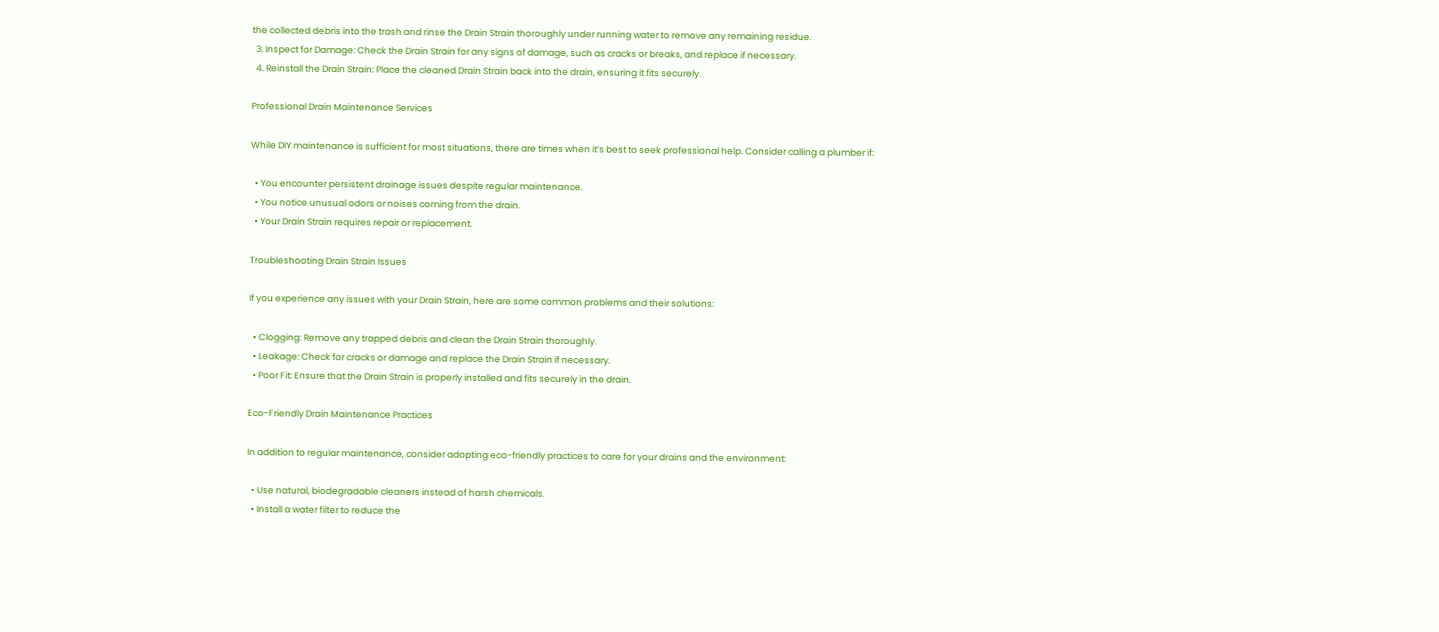the collected debris into the trash and rinse the Drain Strain thoroughly under running water to remove any remaining residue.
  3. Inspect for Damage: Check the Drain Strain for any signs of damage, such as cracks or breaks, and replace if necessary.
  4. Reinstall the Drain Strain: Place the cleaned Drain Strain back into the drain, ensuring it fits securely.

Professional Drain Maintenance Services

While DIY maintenance is sufficient for most situations, there are times when it’s best to seek professional help. Consider calling a plumber if:

  • You encounter persistent drainage issues despite regular maintenance.
  • You notice unusual odors or noises coming from the drain.
  • Your Drain Strain requires repair or replacement.

Troubleshooting Drain Strain Issues

If you experience any issues with your Drain Strain, here are some common problems and their solutions:

  • Clogging: Remove any trapped debris and clean the Drain Strain thoroughly.
  • Leakage: Check for cracks or damage and replace the Drain Strain if necessary.
  • Poor Fit: Ensure that the Drain Strain is properly installed and fits securely in the drain.

Eco-Friendly Drain Maintenance Practices

In addition to regular maintenance, consider adopting eco-friendly practices to care for your drains and the environment:

  • Use natural, biodegradable cleaners instead of harsh chemicals.
  • Install a water filter to reduce the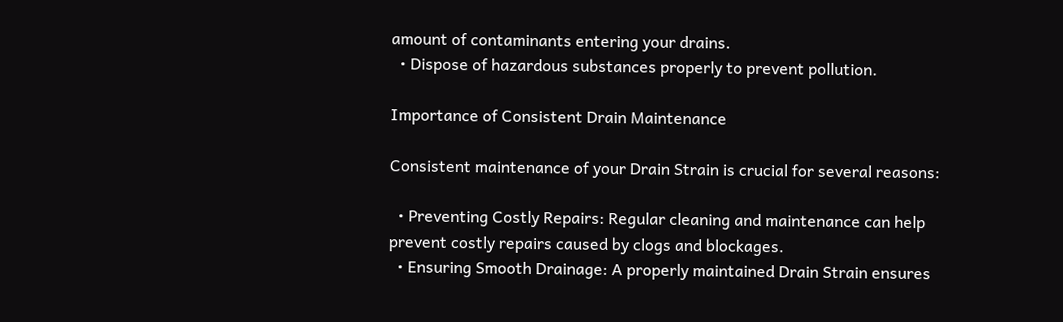amount of contaminants entering your drains.
  • Dispose of hazardous substances properly to prevent pollution.

Importance of Consistent Drain Maintenance

Consistent maintenance of your Drain Strain is crucial for several reasons:

  • Preventing Costly Repairs: Regular cleaning and maintenance can help prevent costly repairs caused by clogs and blockages.
  • Ensuring Smooth Drainage: A properly maintained Drain Strain ensures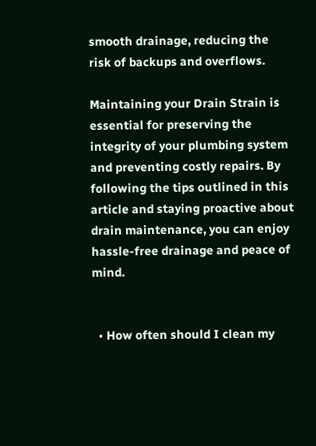smooth drainage, reducing the risk of backups and overflows.

Maintaining your Drain Strain is essential for preserving the integrity of your plumbing system and preventing costly repairs. By following the tips outlined in this article and staying proactive about drain maintenance, you can enjoy hassle-free drainage and peace of mind.


  • How often should I clean my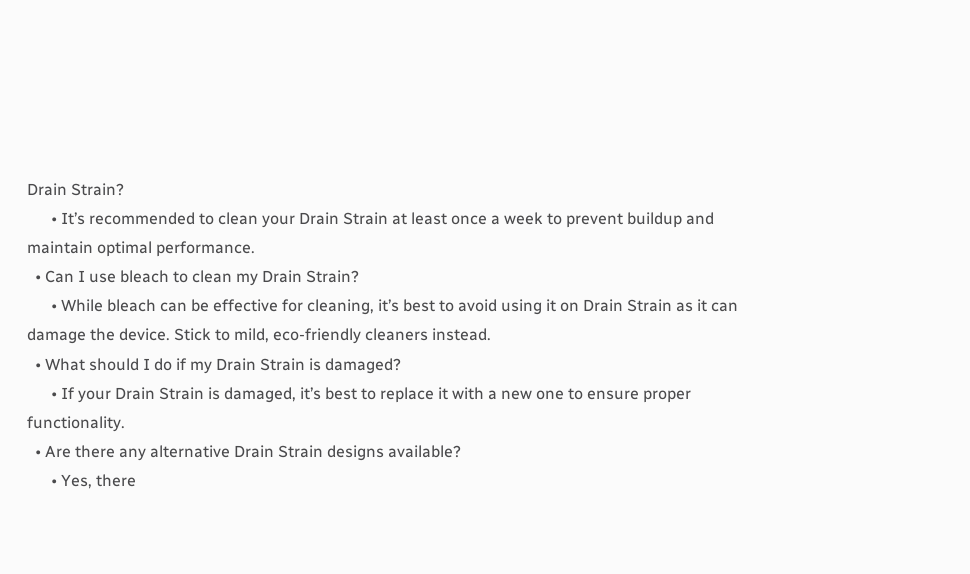Drain Strain?
      • It’s recommended to clean your Drain Strain at least once a week to prevent buildup and maintain optimal performance.
  • Can I use bleach to clean my Drain Strain?
      • While bleach can be effective for cleaning, it’s best to avoid using it on Drain Strain as it can damage the device. Stick to mild, eco-friendly cleaners instead.
  • What should I do if my Drain Strain is damaged?
      • If your Drain Strain is damaged, it’s best to replace it with a new one to ensure proper functionality.
  • Are there any alternative Drain Strain designs available?
      • Yes, there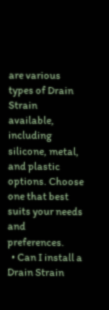are various types of Drain Strain available, including silicone, metal, and plastic options. Choose one that best suits your needs and preferences.
  • Can I install a Drain Strain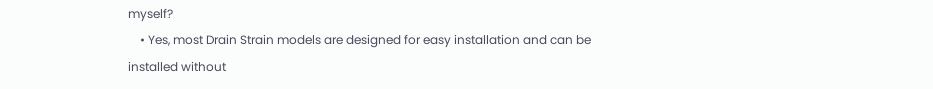myself?
    • Yes, most Drain Strain models are designed for easy installation and can be installed without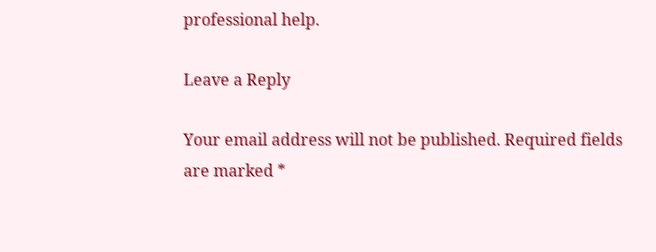professional help.

Leave a Reply

Your email address will not be published. Required fields are marked *